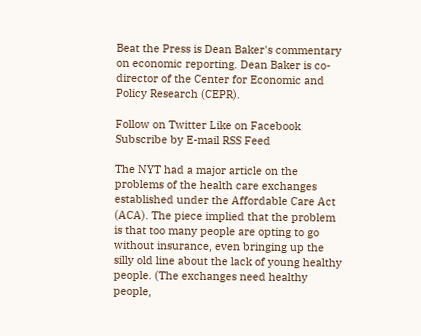Beat the Press is Dean Baker's commentary on economic reporting. Dean Baker is co-director of the Center for Economic and Policy Research (CEPR).

Follow on Twitter Like on Facebook Subscribe by E-mail RSS Feed

The NYT had a major article on the problems of the health care exchanges established under the Affordable Care Act (ACA). The piece implied that the problem is that too many people are opting to go without insurance, even bringing up the silly old line about the lack of young healthy people. (The exchanges need healthy people,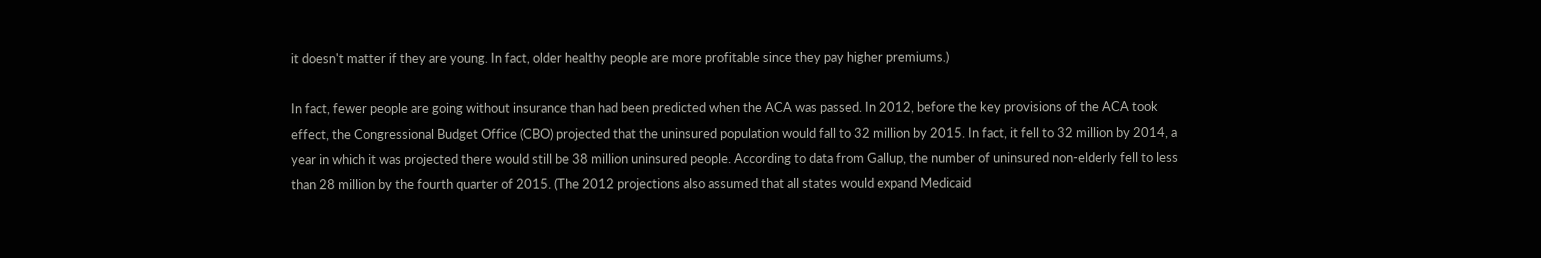it doesn't matter if they are young. In fact, older healthy people are more profitable since they pay higher premiums.)

In fact, fewer people are going without insurance than had been predicted when the ACA was passed. In 2012, before the key provisions of the ACA took effect, the Congressional Budget Office (CBO) projected that the uninsured population would fall to 32 million by 2015. In fact, it fell to 32 million by 2014, a year in which it was projected there would still be 38 million uninsured people. According to data from Gallup, the number of uninsured non-elderly fell to less than 28 million by the fourth quarter of 2015. (The 2012 projections also assumed that all states would expand Medicaid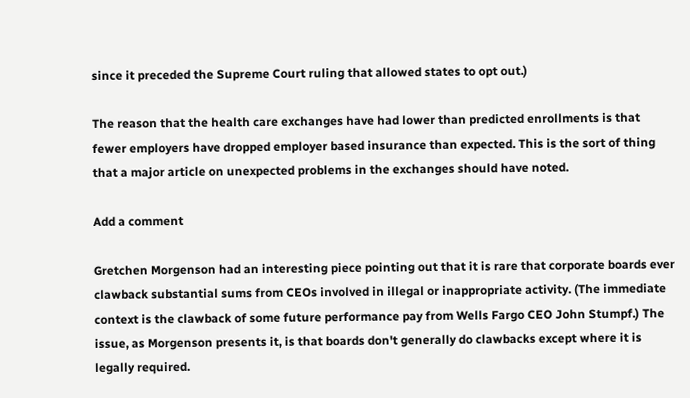since it preceded the Supreme Court ruling that allowed states to opt out.)

The reason that the health care exchanges have had lower than predicted enrollments is that fewer employers have dropped employer based insurance than expected. This is the sort of thing that a major article on unexpected problems in the exchanges should have noted.

Add a comment

Gretchen Morgenson had an interesting piece pointing out that it is rare that corporate boards ever clawback substantial sums from CEOs involved in illegal or inappropriate activity. (The immediate context is the clawback of some future performance pay from Wells Fargo CEO John Stumpf.) The issue, as Morgenson presents it, is that boards don't generally do clawbacks except where it is legally required.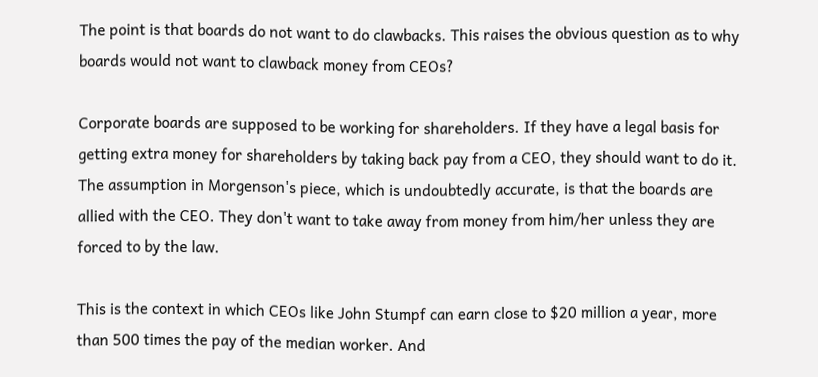The point is that boards do not want to do clawbacks. This raises the obvious question as to why boards would not want to clawback money from CEOs?

Corporate boards are supposed to be working for shareholders. If they have a legal basis for getting extra money for shareholders by taking back pay from a CEO, they should want to do it. The assumption in Morgenson's piece, which is undoubtedly accurate, is that the boards are allied with the CEO. They don't want to take away from money from him/her unless they are forced to by the law.

This is the context in which CEOs like John Stumpf can earn close to $20 million a year, more than 500 times the pay of the median worker. And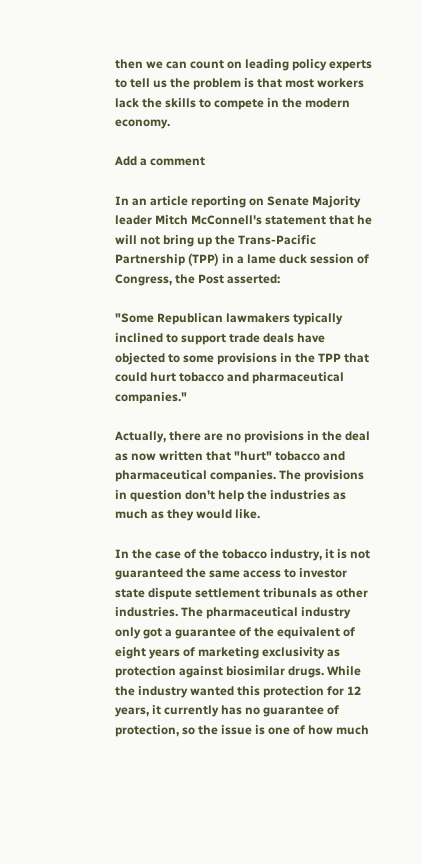then we can count on leading policy experts to tell us the problem is that most workers lack the skills to compete in the modern economy.

Add a comment

In an article reporting on Senate Majority leader Mitch McConnell's statement that he will not bring up the Trans-Pacific Partnership (TPP) in a lame duck session of Congress, the Post asserted:

"Some Republican lawmakers typically inclined to support trade deals have objected to some provisions in the TPP that could hurt tobacco and pharmaceutical companies."

Actually, there are no provisions in the deal as now written that "hurt" tobacco and pharmaceutical companies. The provisions in question don't help the industries as much as they would like.

In the case of the tobacco industry, it is not guaranteed the same access to investor state dispute settlement tribunals as other industries. The pharmaceutical industry only got a guarantee of the equivalent of eight years of marketing exclusivity as protection against biosimilar drugs. While the industry wanted this protection for 12 years, it currently has no guarantee of protection, so the issue is one of how much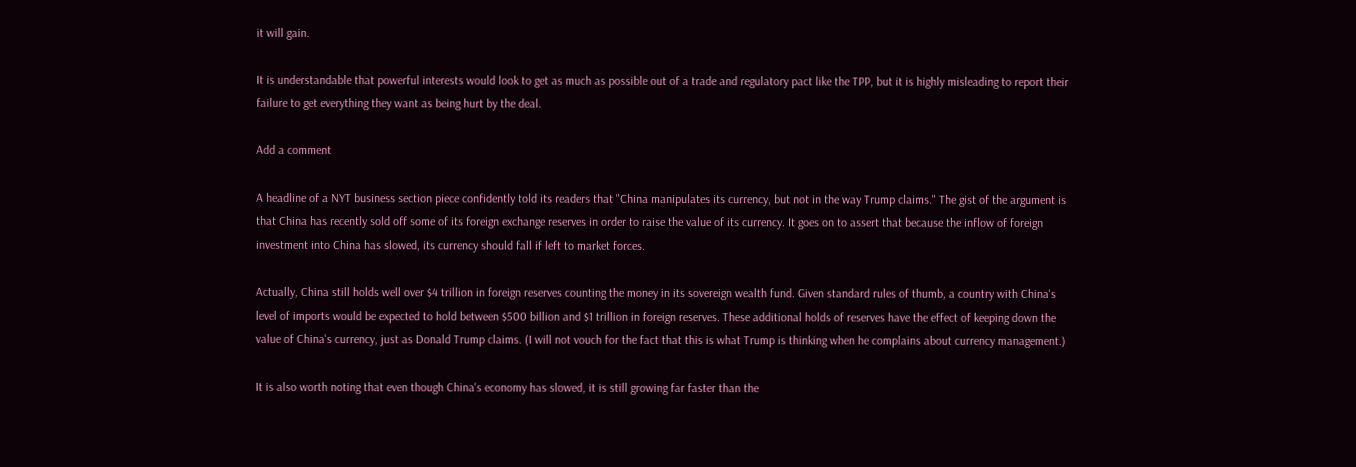it will gain.

It is understandable that powerful interests would look to get as much as possible out of a trade and regulatory pact like the TPP, but it is highly misleading to report their failure to get everything they want as being hurt by the deal.

Add a comment

A headline of a NYT business section piece confidently told its readers that "China manipulates its currency, but not in the way Trump claims." The gist of the argument is that China has recently sold off some of its foreign exchange reserves in order to raise the value of its currency. It goes on to assert that because the inflow of foreign investment into China has slowed, its currency should fall if left to market forces.

Actually, China still holds well over $4 trillion in foreign reserves counting the money in its sovereign wealth fund. Given standard rules of thumb, a country with China's level of imports would be expected to hold between $500 billion and $1 trillion in foreign reserves. These additional holds of reserves have the effect of keeping down the value of China's currency, just as Donald Trump claims. (I will not vouch for the fact that this is what Trump is thinking when he complains about currency management.)

It is also worth noting that even though China's economy has slowed, it is still growing far faster than the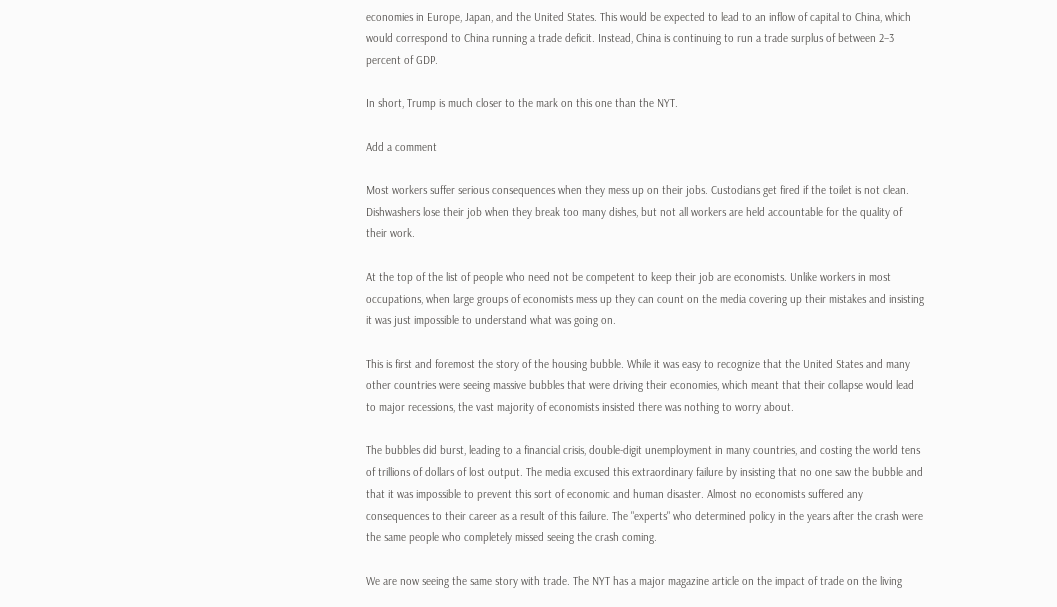economies in Europe, Japan, and the United States. This would be expected to lead to an inflow of capital to China, which would correspond to China running a trade deficit. Instead, China is continuing to run a trade surplus of between 2–3 percent of GDP.

In short, Trump is much closer to the mark on this one than the NYT.

Add a comment

Most workers suffer serious consequences when they mess up on their jobs. Custodians get fired if the toilet is not clean. Dishwashers lose their job when they break too many dishes, but not all workers are held accountable for the quality of their work.

At the top of the list of people who need not be competent to keep their job are economists. Unlike workers in most occupations, when large groups of economists mess up they can count on the media covering up their mistakes and insisting it was just impossible to understand what was going on.

This is first and foremost the story of the housing bubble. While it was easy to recognize that the United States and many other countries were seeing massive bubbles that were driving their economies, which meant that their collapse would lead to major recessions, the vast majority of economists insisted there was nothing to worry about.

The bubbles did burst, leading to a financial crisis, double-digit unemployment in many countries, and costing the world tens of trillions of dollars of lost output. The media excused this extraordinary failure by insisting that no one saw the bubble and that it was impossible to prevent this sort of economic and human disaster. Almost no economists suffered any consequences to their career as a result of this failure. The "experts" who determined policy in the years after the crash were the same people who completely missed seeing the crash coming.

We are now seeing the same story with trade. The NYT has a major magazine article on the impact of trade on the living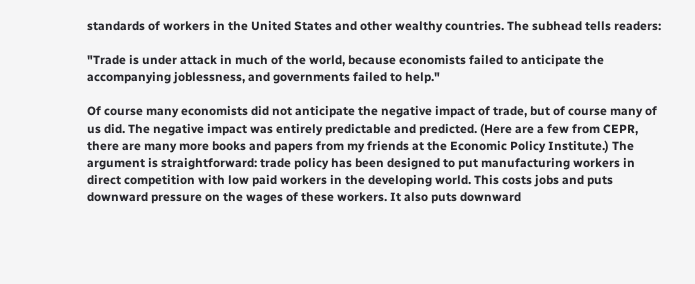standards of workers in the United States and other wealthy countries. The subhead tells readers:

"Trade is under attack in much of the world, because economists failed to anticipate the accompanying joblessness, and governments failed to help."

Of course many economists did not anticipate the negative impact of trade, but of course many of us did. The negative impact was entirely predictable and predicted. (Here are a few from CEPR, there are many more books and papers from my friends at the Economic Policy Institute.) The argument is straightforward: trade policy has been designed to put manufacturing workers in direct competition with low paid workers in the developing world. This costs jobs and puts downward pressure on the wages of these workers. It also puts downward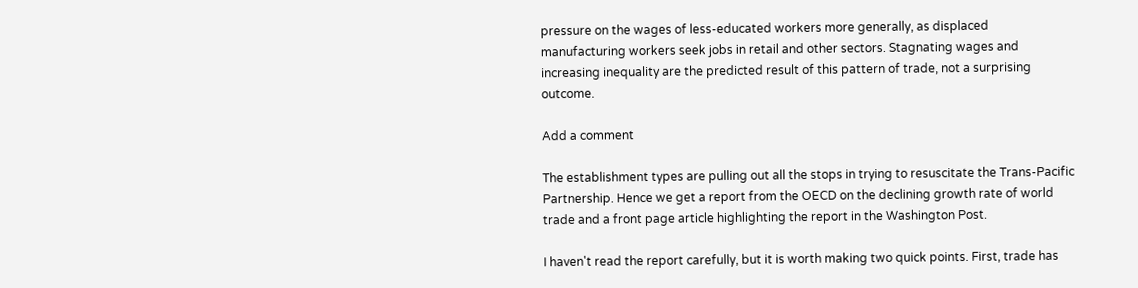pressure on the wages of less-educated workers more generally, as displaced manufacturing workers seek jobs in retail and other sectors. Stagnating wages and increasing inequality are the predicted result of this pattern of trade, not a surprising outcome.

Add a comment

The establishment types are pulling out all the stops in trying to resuscitate the Trans-Pacific Partnership. Hence we get a report from the OECD on the declining growth rate of world trade and a front page article highlighting the report in the Washington Post.

I haven't read the report carefully, but it is worth making two quick points. First, trade has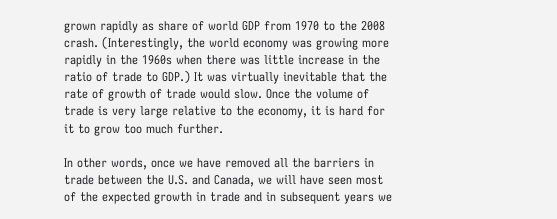grown rapidly as share of world GDP from 1970 to the 2008 crash. (Interestingly, the world economy was growing more rapidly in the 1960s when there was little increase in the ratio of trade to GDP.) It was virtually inevitable that the rate of growth of trade would slow. Once the volume of trade is very large relative to the economy, it is hard for it to grow too much further.

In other words, once we have removed all the barriers in trade between the U.S. and Canada, we will have seen most of the expected growth in trade and in subsequent years we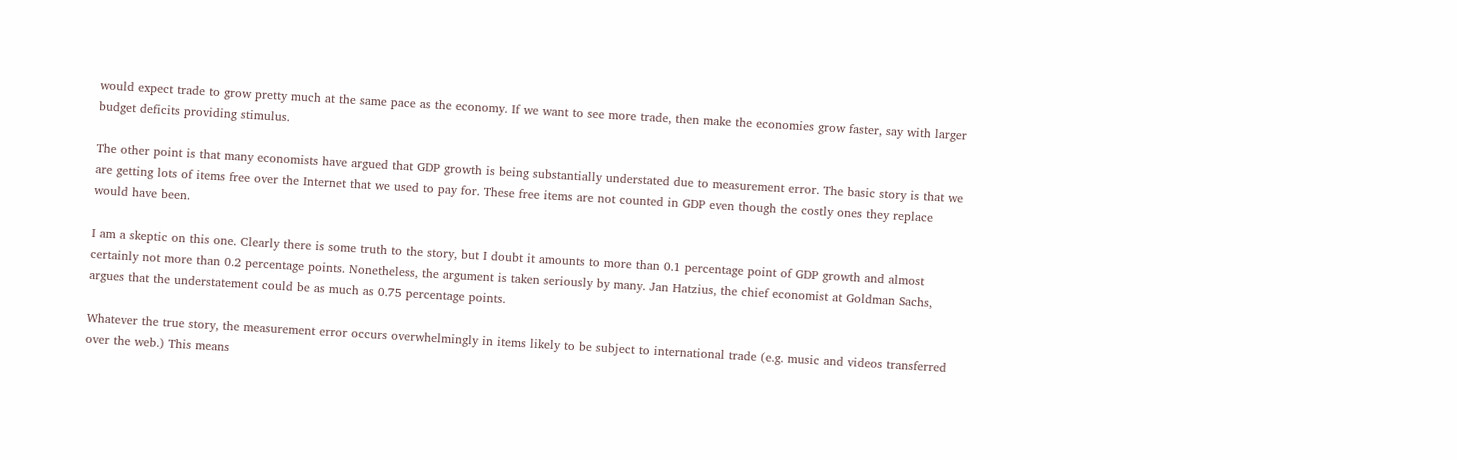would expect trade to grow pretty much at the same pace as the economy. If we want to see more trade, then make the economies grow faster, say with larger budget deficits providing stimulus.

The other point is that many economists have argued that GDP growth is being substantially understated due to measurement error. The basic story is that we are getting lots of items free over the Internet that we used to pay for. These free items are not counted in GDP even though the costly ones they replace would have been.

I am a skeptic on this one. Clearly there is some truth to the story, but I doubt it amounts to more than 0.1 percentage point of GDP growth and almost certainly not more than 0.2 percentage points. Nonetheless, the argument is taken seriously by many. Jan Hatzius, the chief economist at Goldman Sachs, argues that the understatement could be as much as 0.75 percentage points.

Whatever the true story, the measurement error occurs overwhelmingly in items likely to be subject to international trade (e.g. music and videos transferred over the web.) This means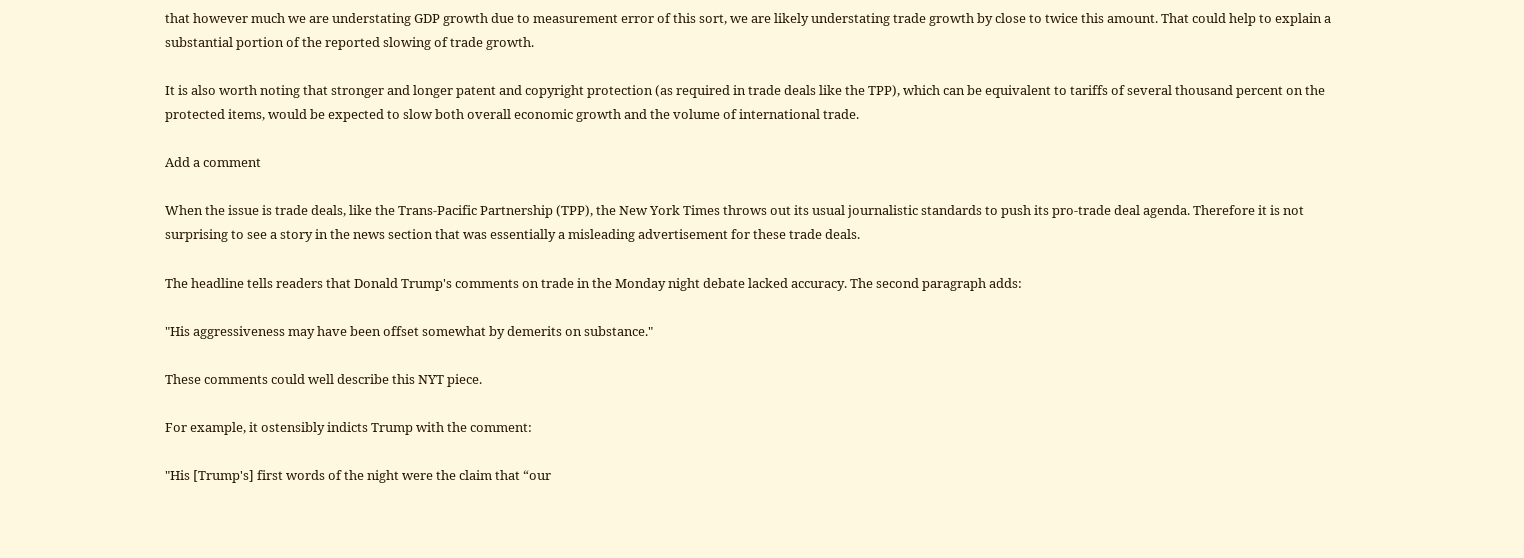that however much we are understating GDP growth due to measurement error of this sort, we are likely understating trade growth by close to twice this amount. That could help to explain a substantial portion of the reported slowing of trade growth.

It is also worth noting that stronger and longer patent and copyright protection (as required in trade deals like the TPP), which can be equivalent to tariffs of several thousand percent on the protected items, would be expected to slow both overall economic growth and the volume of international trade.

Add a comment

When the issue is trade deals, like the Trans-Pacific Partnership (TPP), the New York Times throws out its usual journalistic standards to push its pro-trade deal agenda. Therefore it is not surprising to see a story in the news section that was essentially a misleading advertisement for these trade deals.

The headline tells readers that Donald Trump's comments on trade in the Monday night debate lacked accuracy. The second paragraph adds:

"His aggressiveness may have been offset somewhat by demerits on substance."

These comments could well describe this NYT piece.

For example, it ostensibly indicts Trump with the comment:

"His [Trump's] first words of the night were the claim that “our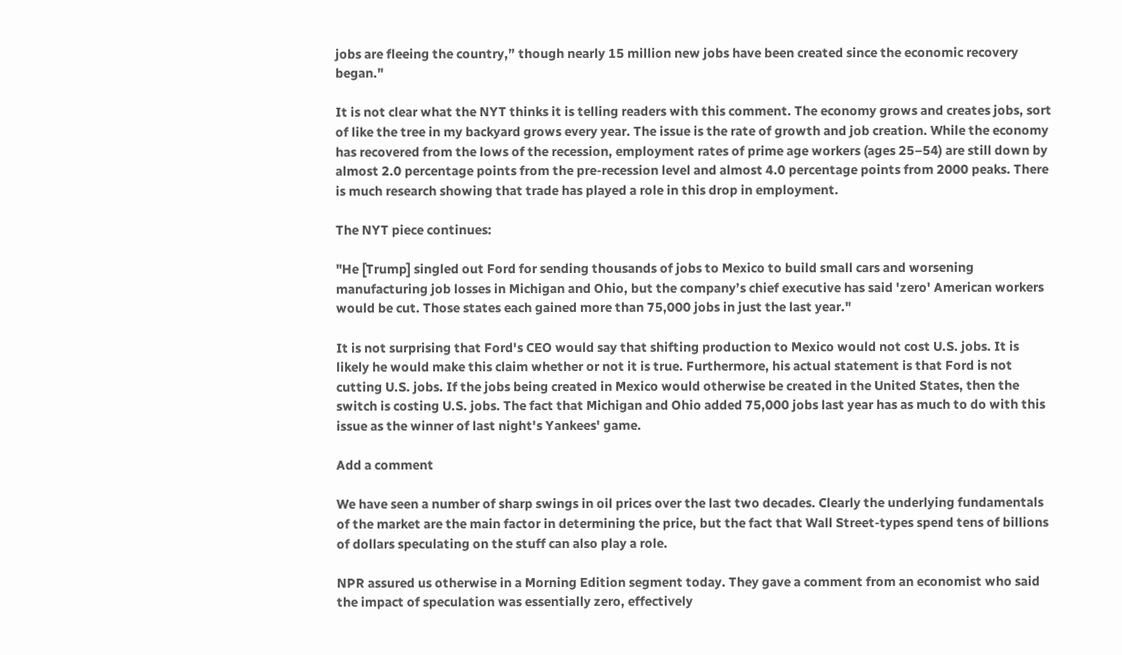jobs are fleeing the country,” though nearly 15 million new jobs have been created since the economic recovery began."

It is not clear what the NYT thinks it is telling readers with this comment. The economy grows and creates jobs, sort of like the tree in my backyard grows every year. The issue is the rate of growth and job creation. While the economy has recovered from the lows of the recession, employment rates of prime age workers (ages 25–54) are still down by almost 2.0 percentage points from the pre-recession level and almost 4.0 percentage points from 2000 peaks. There is much research showing that trade has played a role in this drop in employment.

The NYT piece continues:

"He [Trump] singled out Ford for sending thousands of jobs to Mexico to build small cars and worsening manufacturing job losses in Michigan and Ohio, but the company’s chief executive has said 'zero' American workers would be cut. Those states each gained more than 75,000 jobs in just the last year."

It is not surprising that Ford's CEO would say that shifting production to Mexico would not cost U.S. jobs. It is likely he would make this claim whether or not it is true. Furthermore, his actual statement is that Ford is not cutting U.S. jobs. If the jobs being created in Mexico would otherwise be created in the United States, then the switch is costing U.S. jobs. The fact that Michigan and Ohio added 75,000 jobs last year has as much to do with this issue as the winner of last night's Yankees' game.

Add a comment

We have seen a number of sharp swings in oil prices over the last two decades. Clearly the underlying fundamentals of the market are the main factor in determining the price, but the fact that Wall Street-types spend tens of billions of dollars speculating on the stuff can also play a role.

NPR assured us otherwise in a Morning Edition segment today. They gave a comment from an economist who said the impact of speculation was essentially zero, effectively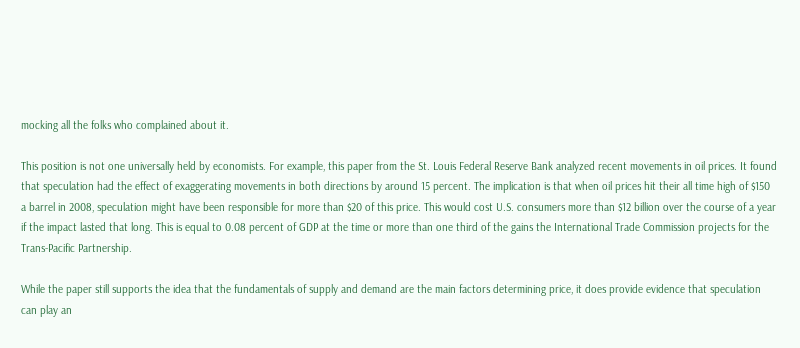mocking all the folks who complained about it.

This position is not one universally held by economists. For example, this paper from the St. Louis Federal Reserve Bank analyzed recent movements in oil prices. It found that speculation had the effect of exaggerating movements in both directions by around 15 percent. The implication is that when oil prices hit their all time high of $150 a barrel in 2008, speculation might have been responsible for more than $20 of this price. This would cost U.S. consumers more than $12 billion over the course of a year if the impact lasted that long. This is equal to 0.08 percent of GDP at the time or more than one third of the gains the International Trade Commission projects for the Trans-Pacific Partnership.

While the paper still supports the idea that the fundamentals of supply and demand are the main factors determining price, it does provide evidence that speculation can play an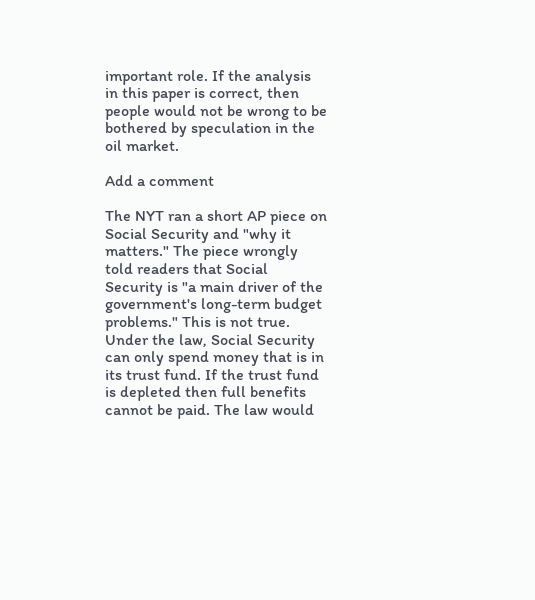important role. If the analysis in this paper is correct, then people would not be wrong to be bothered by speculation in the oil market.

Add a comment

The NYT ran a short AP piece on Social Security and "why it matters." The piece wrongly told readers that Social Security is "a main driver of the government's long-term budget problems." This is not true. Under the law, Social Security can only spend money that is in its trust fund. If the trust fund is depleted then full benefits cannot be paid. The law would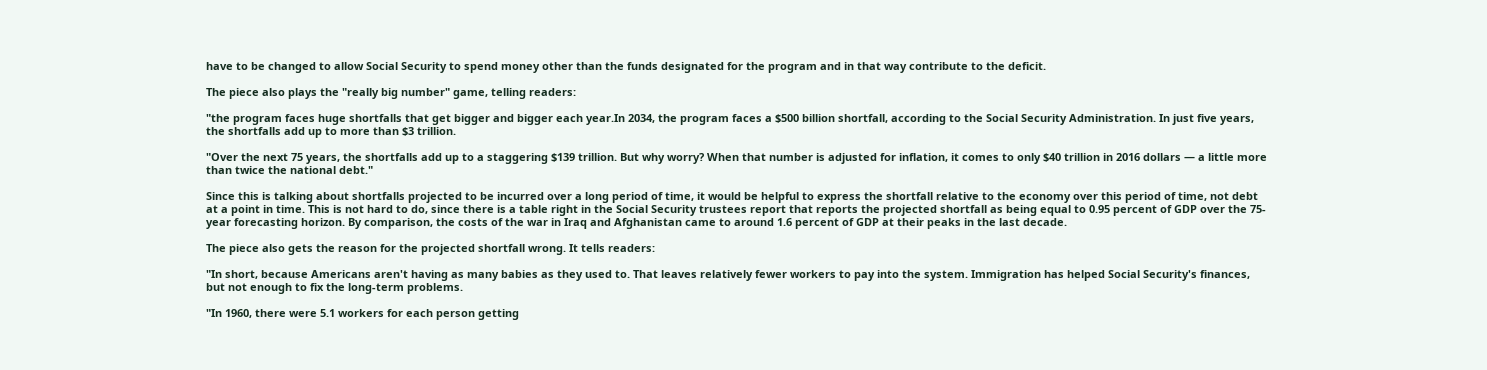have to be changed to allow Social Security to spend money other than the funds designated for the program and in that way contribute to the deficit.

The piece also plays the "really big number" game, telling readers:

"the program faces huge shortfalls that get bigger and bigger each year.In 2034, the program faces a $500 billion shortfall, according to the Social Security Administration. In just five years, the shortfalls add up to more than $3 trillion.

"Over the next 75 years, the shortfalls add up to a staggering $139 trillion. But why worry? When that number is adjusted for inflation, it comes to only $40 trillion in 2016 dollars — a little more than twice the national debt."

Since this is talking about shortfalls projected to be incurred over a long period of time, it would be helpful to express the shortfall relative to the economy over this period of time, not debt at a point in time. This is not hard to do, since there is a table right in the Social Security trustees report that reports the projected shortfall as being equal to 0.95 percent of GDP over the 75-year forecasting horizon. By comparison, the costs of the war in Iraq and Afghanistan came to around 1.6 percent of GDP at their peaks in the last decade.

The piece also gets the reason for the projected shortfall wrong. It tells readers:

"In short, because Americans aren't having as many babies as they used to. That leaves relatively fewer workers to pay into the system. Immigration has helped Social Security's finances, but not enough to fix the long-term problems.

"In 1960, there were 5.1 workers for each person getting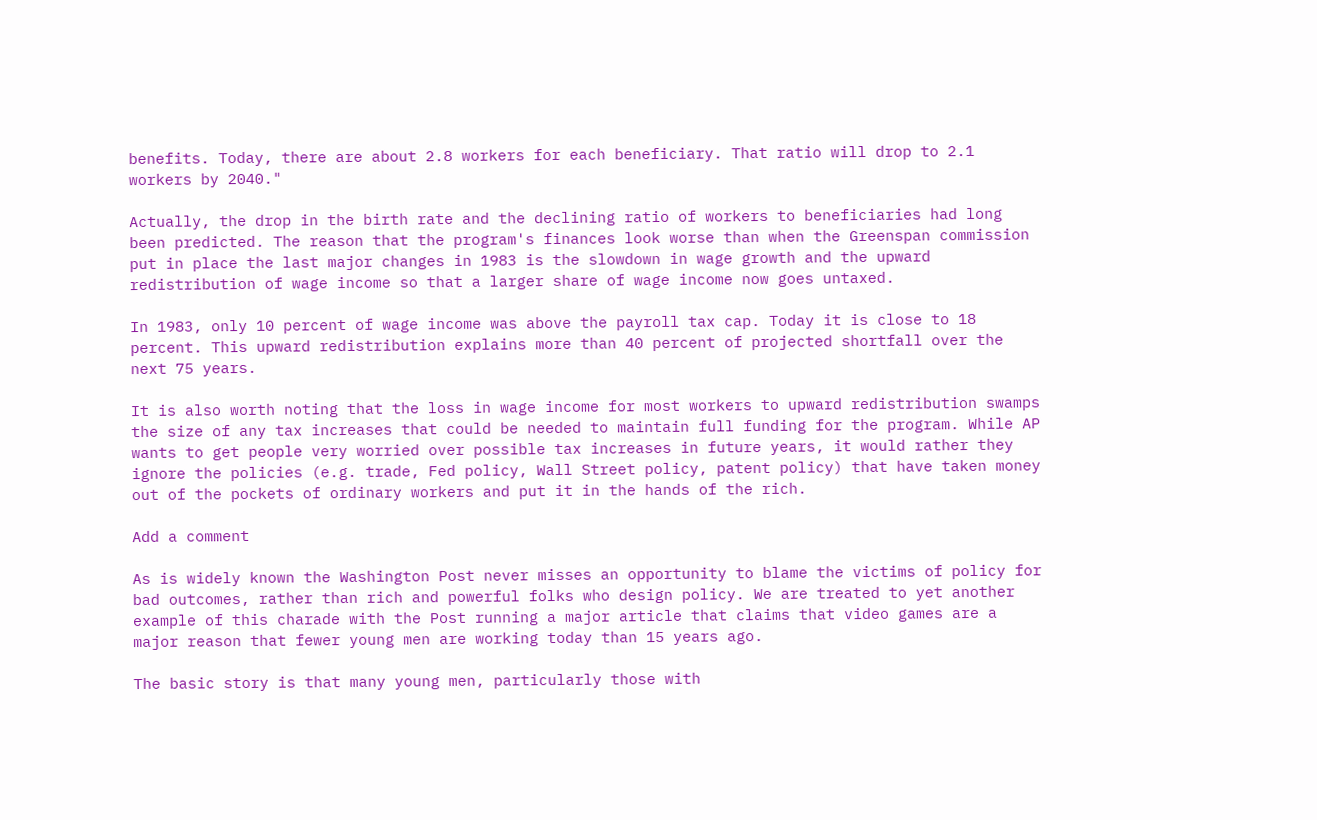benefits. Today, there are about 2.8 workers for each beneficiary. That ratio will drop to 2.1 workers by 2040."

Actually, the drop in the birth rate and the declining ratio of workers to beneficiaries had long been predicted. The reason that the program's finances look worse than when the Greenspan commission put in place the last major changes in 1983 is the slowdown in wage growth and the upward redistribution of wage income so that a larger share of wage income now goes untaxed.

In 1983, only 10 percent of wage income was above the payroll tax cap. Today it is close to 18 percent. This upward redistribution explains more than 40 percent of projected shortfall over the next 75 years.

It is also worth noting that the loss in wage income for most workers to upward redistribution swamps the size of any tax increases that could be needed to maintain full funding for the program. While AP wants to get people very worried over possible tax increases in future years, it would rather they ignore the policies (e.g. trade, Fed policy, Wall Street policy, patent policy) that have taken money out of the pockets of ordinary workers and put it in the hands of the rich.

Add a comment

As is widely known the Washington Post never misses an opportunity to blame the victims of policy for bad outcomes, rather than rich and powerful folks who design policy. We are treated to yet another example of this charade with the Post running a major article that claims that video games are a major reason that fewer young men are working today than 15 years ago.

The basic story is that many young men, particularly those with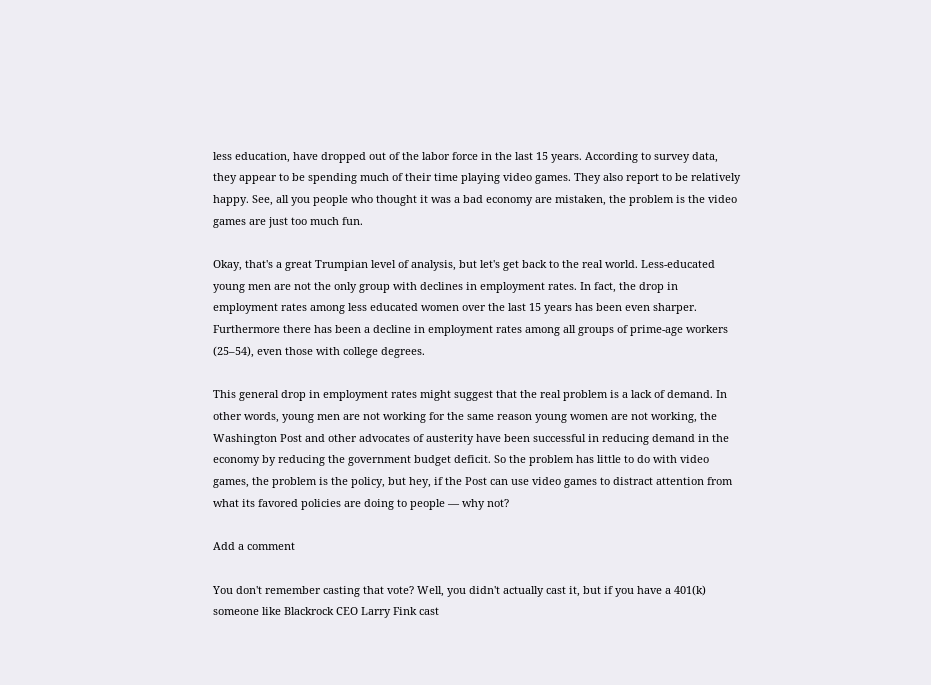less education, have dropped out of the labor force in the last 15 years. According to survey data, they appear to be spending much of their time playing video games. They also report to be relatively happy. See, all you people who thought it was a bad economy are mistaken, the problem is the video games are just too much fun.

Okay, that's a great Trumpian level of analysis, but let's get back to the real world. Less-educated young men are not the only group with declines in employment rates. In fact, the drop in employment rates among less educated women over the last 15 years has been even sharper. Furthermore there has been a decline in employment rates among all groups of prime-age workers (25–54), even those with college degrees.

This general drop in employment rates might suggest that the real problem is a lack of demand. In other words, young men are not working for the same reason young women are not working, the Washington Post and other advocates of austerity have been successful in reducing demand in the economy by reducing the government budget deficit. So the problem has little to do with video games, the problem is the policy, but hey, if the Post can use video games to distract attention from what its favored policies are doing to people — why not?

Add a comment

You don't remember casting that vote? Well, you didn't actually cast it, but if you have a 401(k) someone like Blackrock CEO Larry Fink cast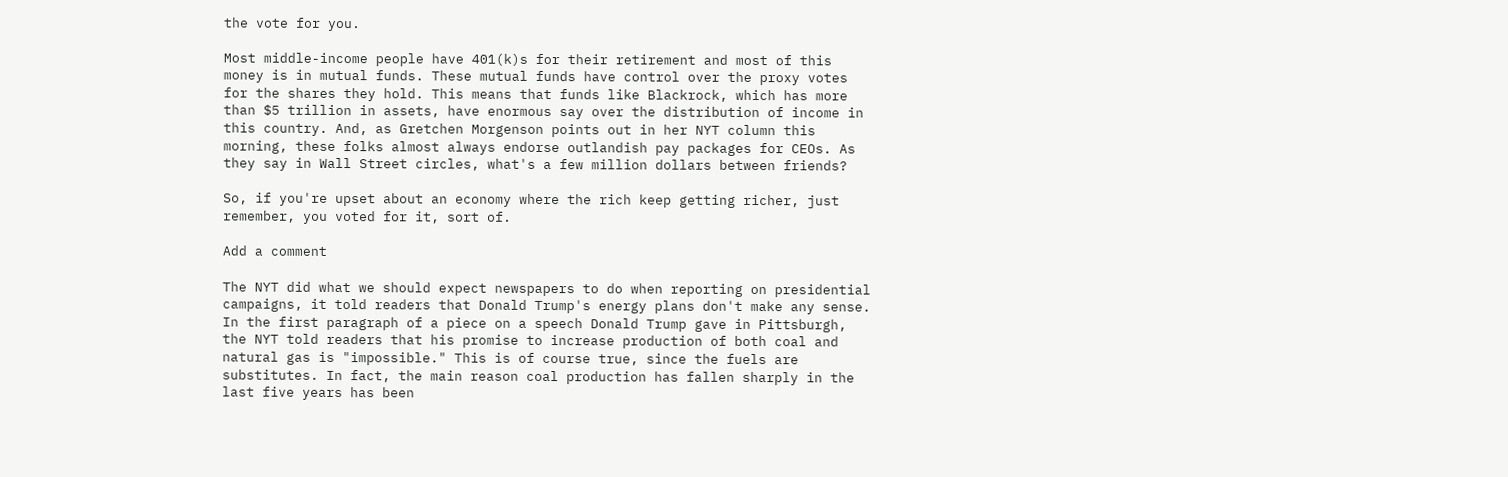the vote for you.

Most middle-income people have 401(k)s for their retirement and most of this money is in mutual funds. These mutual funds have control over the proxy votes for the shares they hold. This means that funds like Blackrock, which has more than $5 trillion in assets, have enormous say over the distribution of income in this country. And, as Gretchen Morgenson points out in her NYT column this morning, these folks almost always endorse outlandish pay packages for CEOs. As they say in Wall Street circles, what's a few million dollars between friends?

So, if you're upset about an economy where the rich keep getting richer, just remember, you voted for it, sort of.

Add a comment

The NYT did what we should expect newspapers to do when reporting on presidential campaigns, it told readers that Donald Trump's energy plans don't make any sense. In the first paragraph of a piece on a speech Donald Trump gave in Pittsburgh, the NYT told readers that his promise to increase production of both coal and natural gas is "impossible." This is of course true, since the fuels are substitutes. In fact, the main reason coal production has fallen sharply in the last five years has been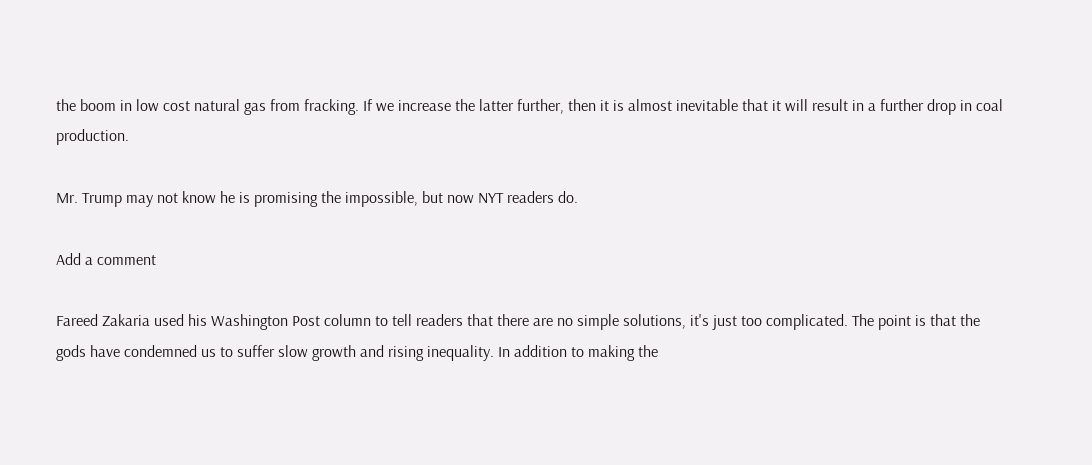the boom in low cost natural gas from fracking. If we increase the latter further, then it is almost inevitable that it will result in a further drop in coal production.

Mr. Trump may not know he is promising the impossible, but now NYT readers do.

Add a comment

Fareed Zakaria used his Washington Post column to tell readers that there are no simple solutions, it's just too complicated. The point is that the gods have condemned us to suffer slow growth and rising inequality. In addition to making the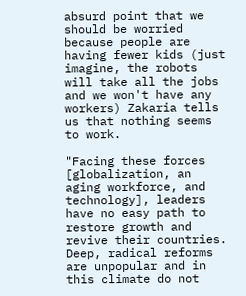absurd point that we should be worried because people are having fewer kids (just imagine, the robots will take all the jobs and we won't have any workers) Zakaria tells us that nothing seems to work.

"Facing these forces [globalization, an aging workforce, and technology], leaders have no easy path to restore growth and revive their countries. Deep, radical reforms are unpopular and in this climate do not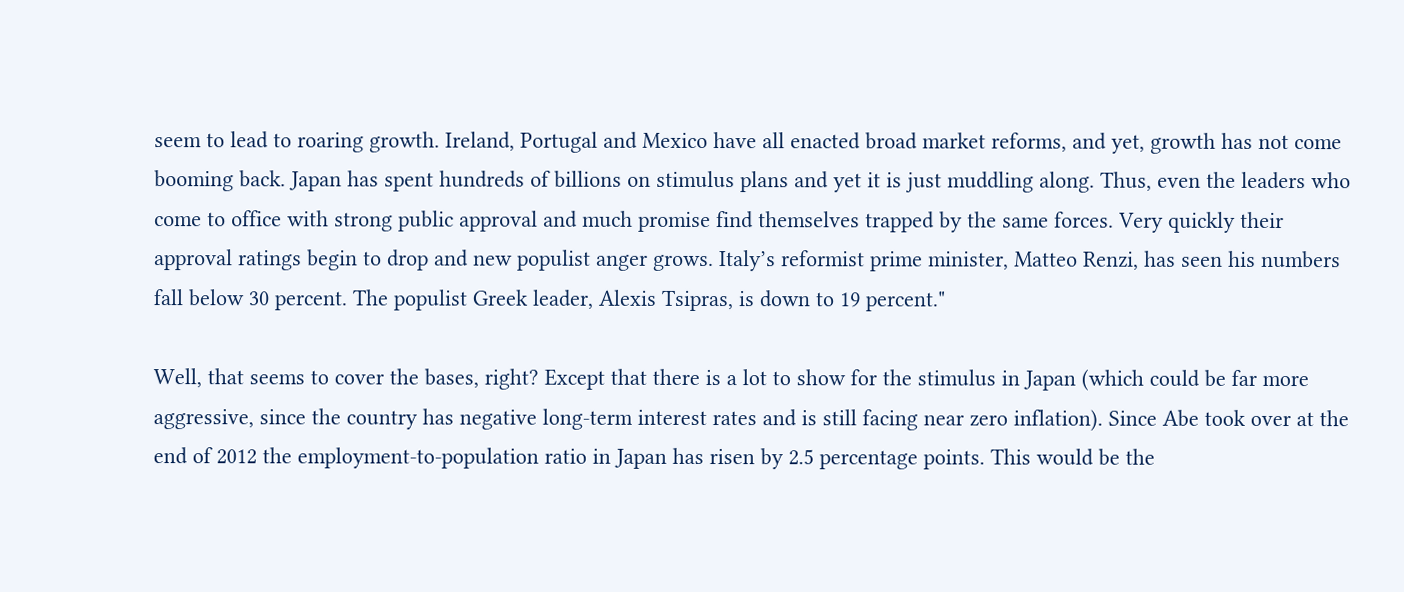seem to lead to roaring growth. Ireland, Portugal and Mexico have all enacted broad market reforms, and yet, growth has not come booming back. Japan has spent hundreds of billions on stimulus plans and yet it is just muddling along. Thus, even the leaders who come to office with strong public approval and much promise find themselves trapped by the same forces. Very quickly their approval ratings begin to drop and new populist anger grows. Italy’s reformist prime minister, Matteo Renzi, has seen his numbers fall below 30 percent. The populist Greek leader, Alexis Tsipras, is down to 19 percent."

Well, that seems to cover the bases, right? Except that there is a lot to show for the stimulus in Japan (which could be far more aggressive, since the country has negative long-term interest rates and is still facing near zero inflation). Since Abe took over at the end of 2012 the employment-to-population ratio in Japan has risen by 2.5 percentage points. This would be the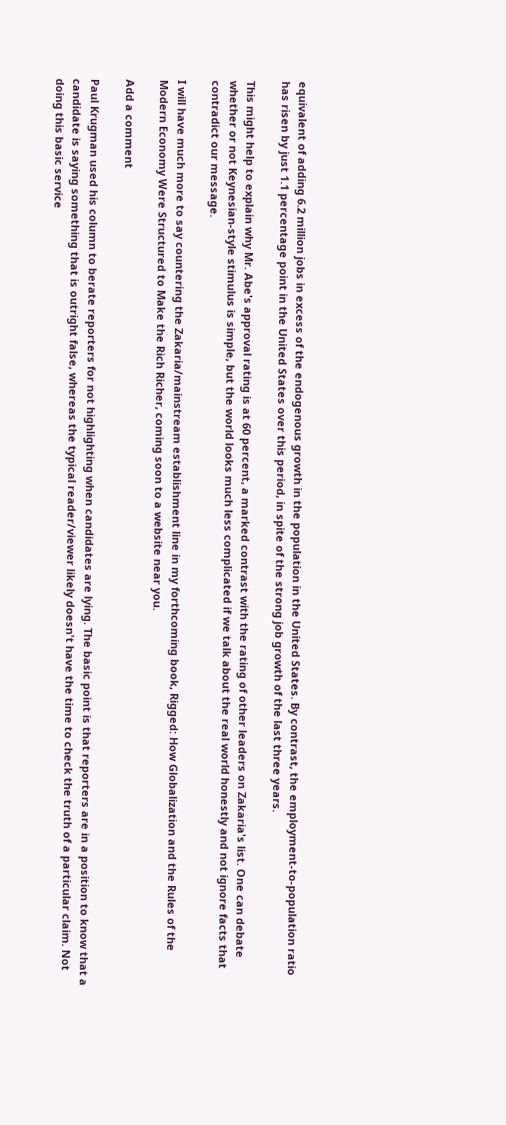equivalent of adding 6.2 million jobs in excess of the endogenous growth in the population in the United States. By contrast, the employment-to-population ratio has risen by just 1.1 percentage point in the United States over this period, in spite of the strong job growth of the last three years.

This might help to explain why Mr. Abe's approval rating is at 60 percent, a marked contrast with the rating of other leaders on Zakaria's list. One can debate whether or not Keynesian-style stimulus is simple, but the world looks much less complicated if we talk about the real world honestly and not ignore facts that contradict our message.

I will have much more to say countering the Zakaria/mainstream establishment line in my forthcoming book, Rigged: How Globalization and the Rules of the Modern Economy Were Structured to Make the Rich Richer, coming soon to a website near you.

Add a comment

Paul Krugman used his column to berate reporters for not highlighting when candidates are lying. The basic point is that reporters are in a position to know that a candidate is saying something that is outright false, whereas the typical reader/viewer likely doesn't have the time to check the truth of a particular claim. Not doing this basic service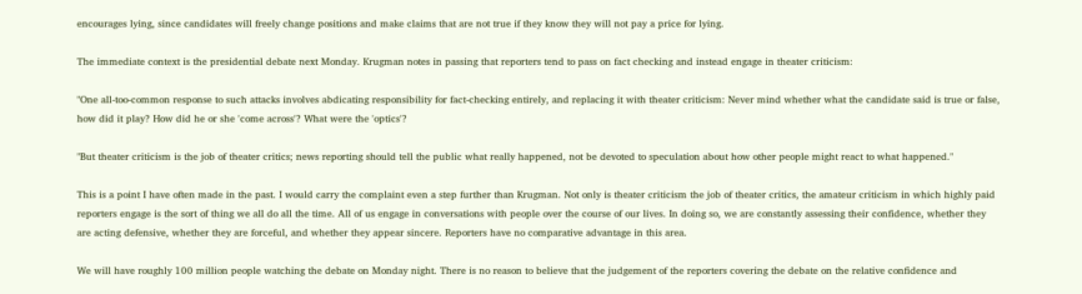encourages lying, since candidates will freely change positions and make claims that are not true if they know they will not pay a price for lying.

The immediate context is the presidential debate next Monday. Krugman notes in passing that reporters tend to pass on fact checking and instead engage in theater criticism:

"One all-too-common response to such attacks involves abdicating responsibility for fact-checking entirely, and replacing it with theater criticism: Never mind whether what the candidate said is true or false, how did it play? How did he or she 'come across'? What were the 'optics'?

"But theater criticism is the job of theater critics; news reporting should tell the public what really happened, not be devoted to speculation about how other people might react to what happened."

This is a point I have often made in the past. I would carry the complaint even a step further than Krugman. Not only is theater criticism the job of theater critics, the amateur criticism in which highly paid reporters engage is the sort of thing we all do all the time. All of us engage in conversations with people over the course of our lives. In doing so, we are constantly assessing their confidence, whether they are acting defensive, whether they are forceful, and whether they appear sincere. Reporters have no comparative advantage in this area.

We will have roughly 100 million people watching the debate on Monday night. There is no reason to believe that the judgement of the reporters covering the debate on the relative confidence and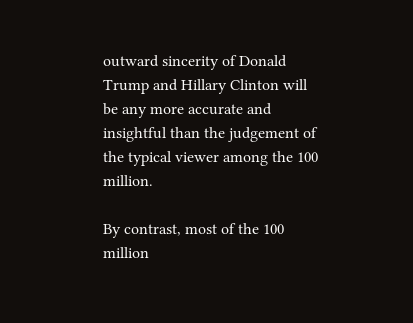outward sincerity of Donald Trump and Hillary Clinton will be any more accurate and insightful than the judgement of the typical viewer among the 100 million.

By contrast, most of the 100 million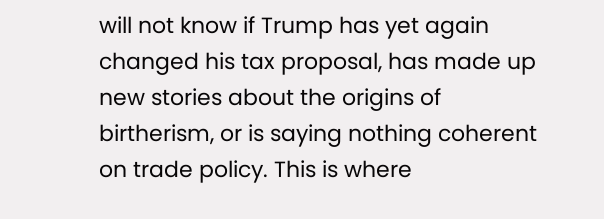will not know if Trump has yet again changed his tax proposal, has made up new stories about the origins of birtherism, or is saying nothing coherent on trade policy. This is where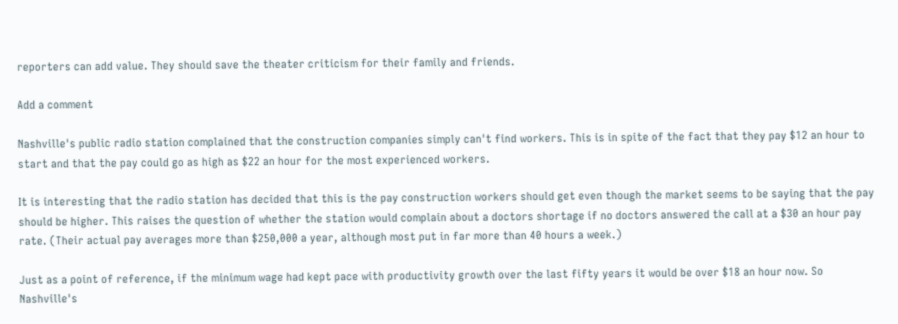reporters can add value. They should save the theater criticism for their family and friends.

Add a comment

Nashville's public radio station complained that the construction companies simply can't find workers. This is in spite of the fact that they pay $12 an hour to start and that the pay could go as high as $22 an hour for the most experienced workers.

It is interesting that the radio station has decided that this is the pay construction workers should get even though the market seems to be saying that the pay should be higher. This raises the question of whether the station would complain about a doctors shortage if no doctors answered the call at a $30 an hour pay rate. (Their actual pay averages more than $250,000 a year, although most put in far more than 40 hours a week.)

Just as a point of reference, if the minimum wage had kept pace with productivity growth over the last fifty years it would be over $18 an hour now. So Nashville's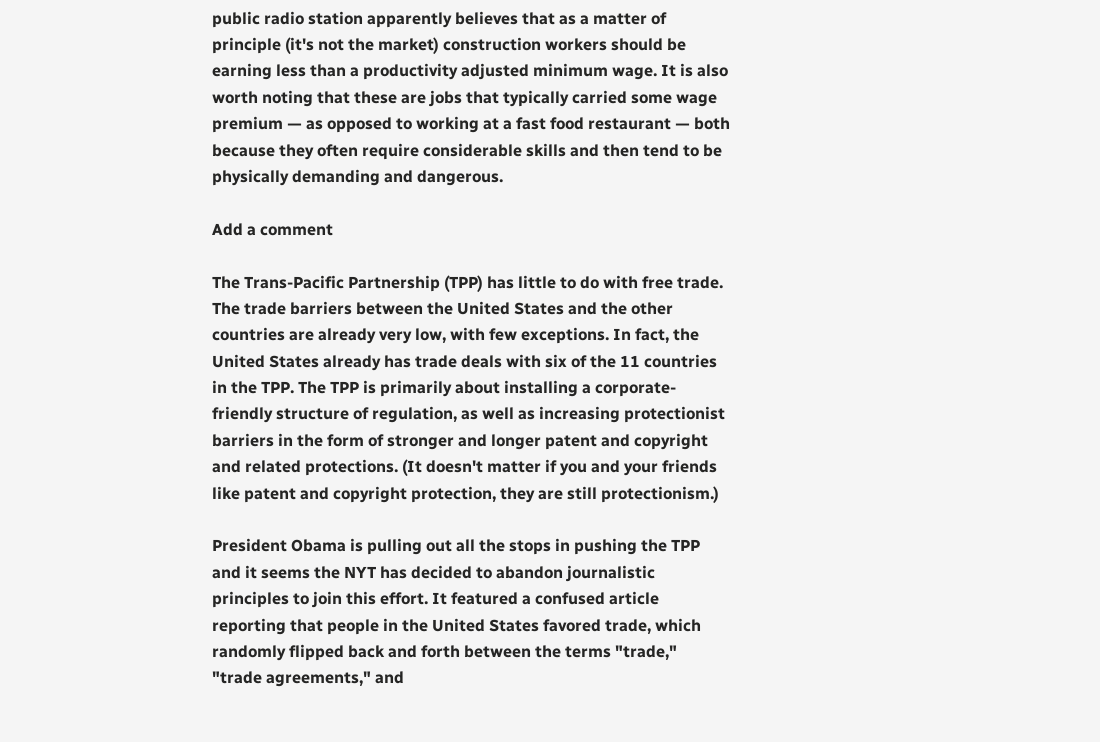public radio station apparently believes that as a matter of principle (it's not the market) construction workers should be earning less than a productivity adjusted minimum wage. It is also worth noting that these are jobs that typically carried some wage premium — as opposed to working at a fast food restaurant — both because they often require considerable skills and then tend to be physically demanding and dangerous.

Add a comment

The Trans-Pacific Partnership (TPP) has little to do with free trade. The trade barriers between the United States and the other countries are already very low, with few exceptions. In fact, the United States already has trade deals with six of the 11 countries in the TPP. The TPP is primarily about installing a corporate-friendly structure of regulation, as well as increasing protectionist barriers in the form of stronger and longer patent and copyright and related protections. (It doesn't matter if you and your friends like patent and copyright protection, they are still protectionism.)

President Obama is pulling out all the stops in pushing the TPP and it seems the NYT has decided to abandon journalistic principles to join this effort. It featured a confused article reporting that people in the United States favored trade, which randomly flipped back and forth between the terms "trade," "trade agreements," and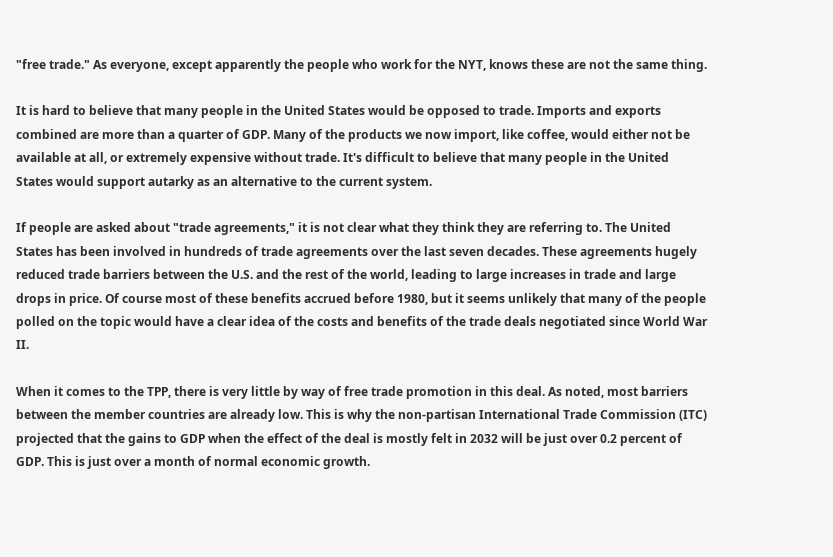"free trade." As everyone, except apparently the people who work for the NYT, knows these are not the same thing.

It is hard to believe that many people in the United States would be opposed to trade. Imports and exports combined are more than a quarter of GDP. Many of the products we now import, like coffee, would either not be available at all, or extremely expensive without trade. It's difficult to believe that many people in the United States would support autarky as an alternative to the current system.

If people are asked about "trade agreements," it is not clear what they think they are referring to. The United States has been involved in hundreds of trade agreements over the last seven decades. These agreements hugely reduced trade barriers between the U.S. and the rest of the world, leading to large increases in trade and large drops in price. Of course most of these benefits accrued before 1980, but it seems unlikely that many of the people polled on the topic would have a clear idea of the costs and benefits of the trade deals negotiated since World War II.

When it comes to the TPP, there is very little by way of free trade promotion in this deal. As noted, most barriers between the member countries are already low. This is why the non-partisan International Trade Commission (ITC) projected that the gains to GDP when the effect of the deal is mostly felt in 2032 will be just over 0.2 percent of GDP. This is just over a month of normal economic growth.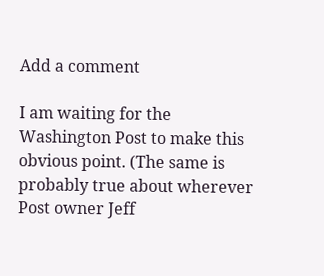Add a comment

I am waiting for the Washington Post to make this obvious point. (The same is probably true about wherever Post owner Jeff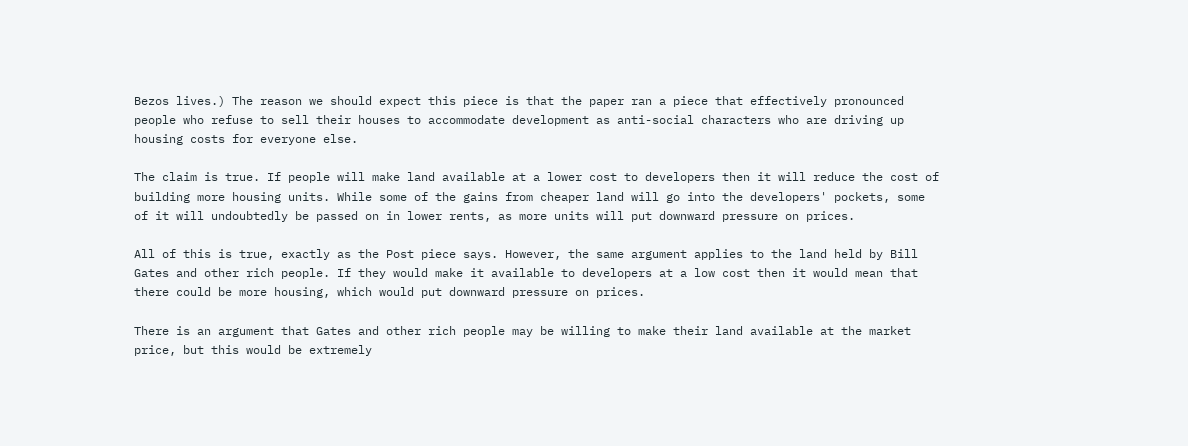Bezos lives.) The reason we should expect this piece is that the paper ran a piece that effectively pronounced people who refuse to sell their houses to accommodate development as anti-social characters who are driving up housing costs for everyone else.

The claim is true. If people will make land available at a lower cost to developers then it will reduce the cost of building more housing units. While some of the gains from cheaper land will go into the developers' pockets, some of it will undoubtedly be passed on in lower rents, as more units will put downward pressure on prices.

All of this is true, exactly as the Post piece says. However, the same argument applies to the land held by Bill Gates and other rich people. If they would make it available to developers at a low cost then it would mean that there could be more housing, which would put downward pressure on prices.

There is an argument that Gates and other rich people may be willing to make their land available at the market price, but this would be extremely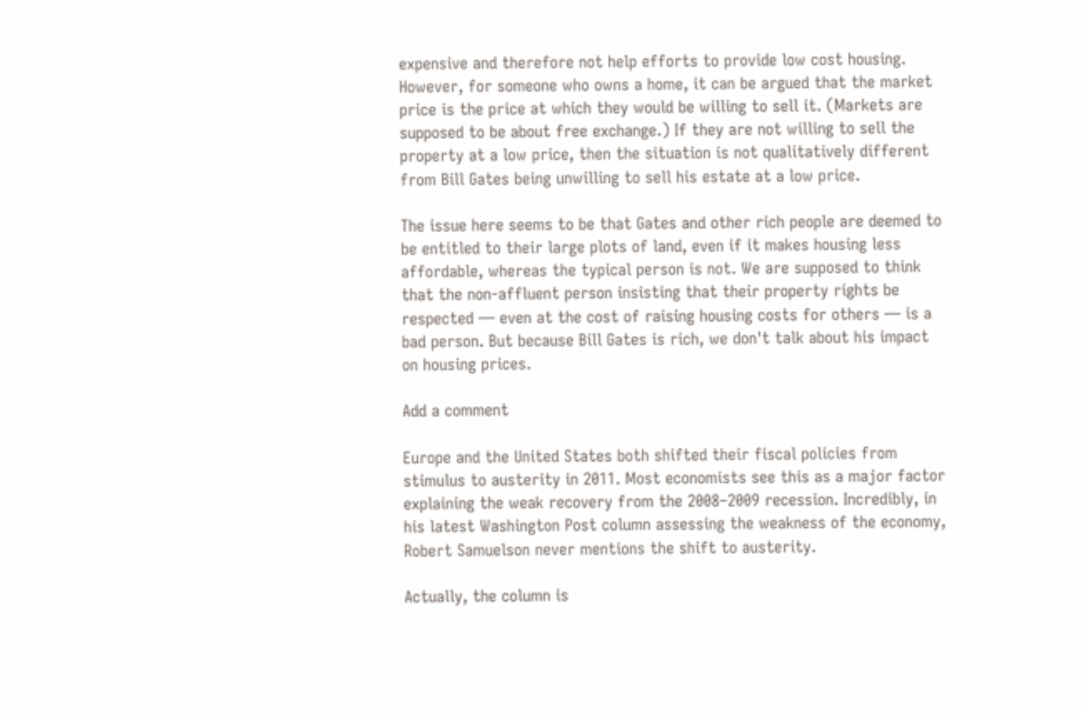expensive and therefore not help efforts to provide low cost housing. However, for someone who owns a home, it can be argued that the market price is the price at which they would be willing to sell it. (Markets are supposed to be about free exchange.) If they are not willing to sell the property at a low price, then the situation is not qualitatively different from Bill Gates being unwilling to sell his estate at a low price.

The issue here seems to be that Gates and other rich people are deemed to be entitled to their large plots of land, even if it makes housing less affordable, whereas the typical person is not. We are supposed to think that the non-affluent person insisting that their property rights be respected — even at the cost of raising housing costs for others — is a bad person. But because Bill Gates is rich, we don't talk about his impact on housing prices.

Add a comment

Europe and the United States both shifted their fiscal policies from stimulus to austerity in 2011. Most economists see this as a major factor explaining the weak recovery from the 2008–2009 recession. Incredibly, in his latest Washington Post column assessing the weakness of the economy, Robert Samuelson never mentions the shift to austerity.

Actually, the column is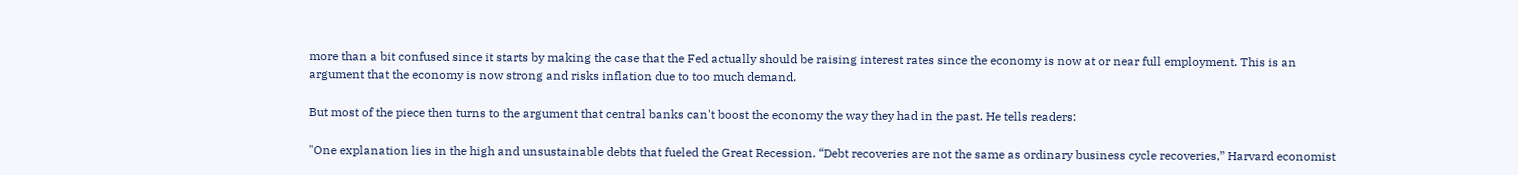more than a bit confused since it starts by making the case that the Fed actually should be raising interest rates since the economy is now at or near full employment. This is an argument that the economy is now strong and risks inflation due to too much demand.

But most of the piece then turns to the argument that central banks can't boost the economy the way they had in the past. He tells readers:

"One explanation lies in the high and unsustainable debts that fueled the Great Recession. “Debt recoveries are not the same as ordinary business cycle recoveries,” Harvard economist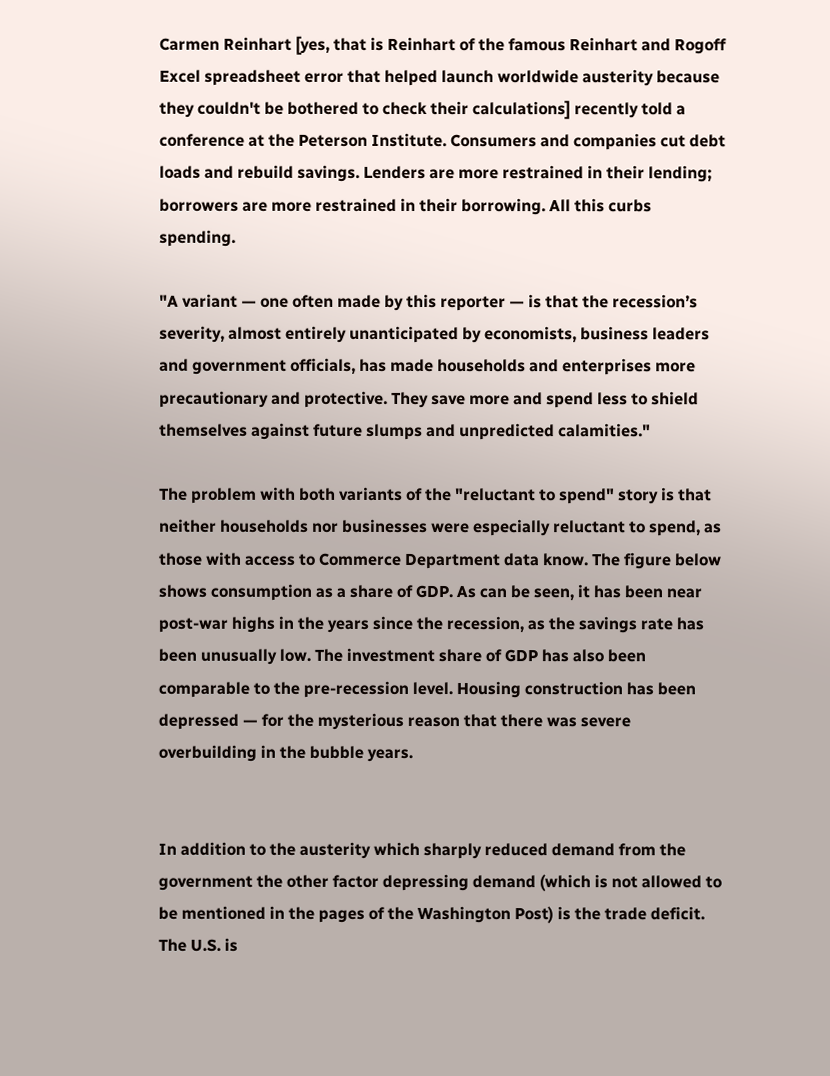Carmen Reinhart [yes, that is Reinhart of the famous Reinhart and Rogoff Excel spreadsheet error that helped launch worldwide austerity because they couldn't be bothered to check their calculations] recently told a conference at the Peterson Institute. Consumers and companies cut debt loads and rebuild savings. Lenders are more restrained in their lending; borrowers are more restrained in their borrowing. All this curbs spending.

"A variant — one often made by this reporter — is that the recession’s severity, almost entirely unanticipated by economists, business leaders and government officials, has made households and enterprises more precautionary and protective. They save more and spend less to shield themselves against future slumps and unpredicted calamities."

The problem with both variants of the "reluctant to spend" story is that neither households nor businesses were especially reluctant to spend, as those with access to Commerce Department data know. The figure below shows consumption as a share of GDP. As can be seen, it has been near post-war highs in the years since the recession, as the savings rate has been unusually low. The investment share of GDP has also been comparable to the pre-recession level. Housing construction has been depressed — for the mysterious reason that there was severe overbuilding in the bubble years.


In addition to the austerity which sharply reduced demand from the government the other factor depressing demand (which is not allowed to be mentioned in the pages of the Washington Post) is the trade deficit. The U.S. is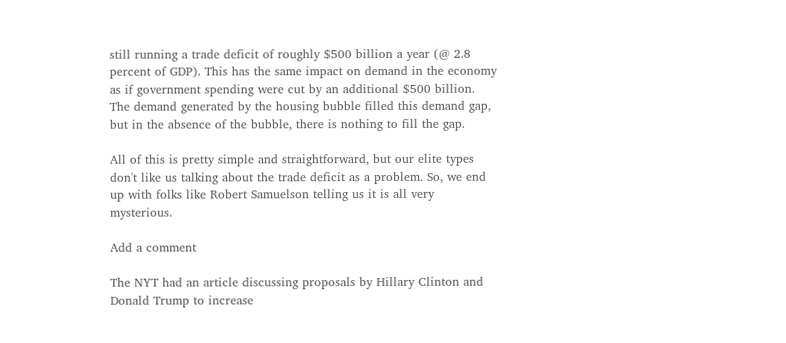still running a trade deficit of roughly $500 billion a year (@ 2.8 percent of GDP). This has the same impact on demand in the economy as if government spending were cut by an additional $500 billion. The demand generated by the housing bubble filled this demand gap, but in the absence of the bubble, there is nothing to fill the gap.

All of this is pretty simple and straightforward, but our elite types don't like us talking about the trade deficit as a problem. So, we end up with folks like Robert Samuelson telling us it is all very mysterious.

Add a comment

The NYT had an article discussing proposals by Hillary Clinton and Donald Trump to increase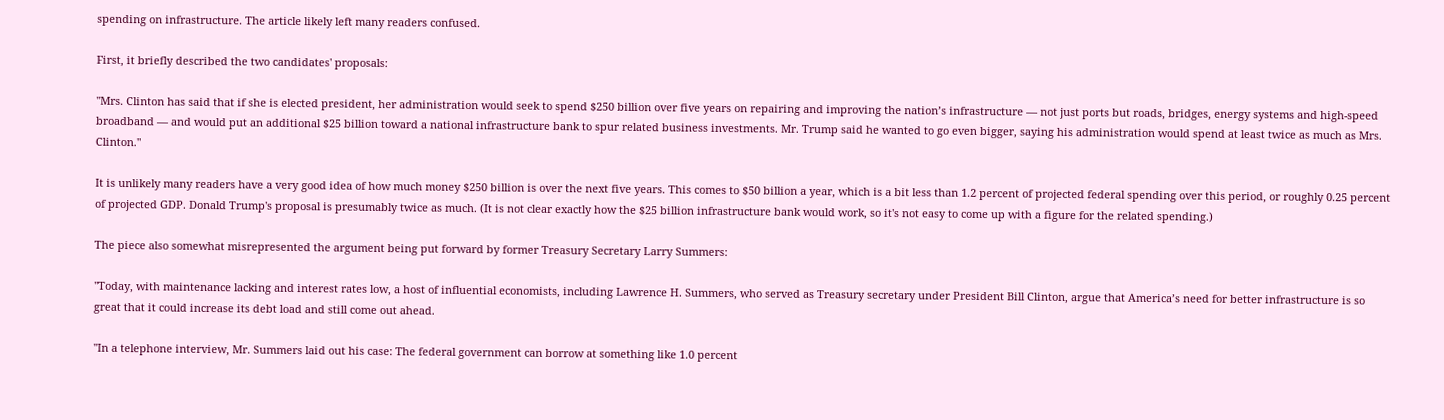spending on infrastructure. The article likely left many readers confused.

First, it briefly described the two candidates' proposals:

"Mrs. Clinton has said that if she is elected president, her administration would seek to spend $250 billion over five years on repairing and improving the nation’s infrastructure — not just ports but roads, bridges, energy systems and high-speed broadband — and would put an additional $25 billion toward a national infrastructure bank to spur related business investments. Mr. Trump said he wanted to go even bigger, saying his administration would spend at least twice as much as Mrs. Clinton."

It is unlikely many readers have a very good idea of how much money $250 billion is over the next five years. This comes to $50 billion a year, which is a bit less than 1.2 percent of projected federal spending over this period, or roughly 0.25 percent of projected GDP. Donald Trump's proposal is presumably twice as much. (It is not clear exactly how the $25 billion infrastructure bank would work, so it's not easy to come up with a figure for the related spending.)

The piece also somewhat misrepresented the argument being put forward by former Treasury Secretary Larry Summers:

"Today, with maintenance lacking and interest rates low, a host of influential economists, including Lawrence H. Summers, who served as Treasury secretary under President Bill Clinton, argue that America’s need for better infrastructure is so great that it could increase its debt load and still come out ahead.

"In a telephone interview, Mr. Summers laid out his case: The federal government can borrow at something like 1.0 percent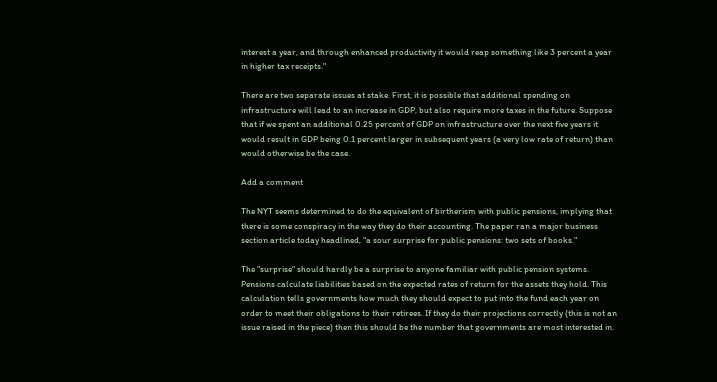interest a year, and through enhanced productivity it would reap something like 3 percent a year in higher tax receipts."

There are two separate issues at stake. First, it is possible that additional spending on infrastructure will lead to an increase in GDP, but also require more taxes in the future. Suppose that if we spent an additional 0.25 percent of GDP on infrastructure over the next five years it would result in GDP being 0.1 percent larger in subsequent years (a very low rate of return) than would otherwise be the case.

Add a comment

The NYT seems determined to do the equivalent of birtherism with public pensions, implying that there is some conspiracy in the way they do their accounting. The paper ran a major business section article today headlined, "a sour surprise for public pensions: two sets of books."

The "surprise" should hardly be a surprise to anyone familiar with public pension systems. Pensions calculate liabilities based on the expected rates of return for the assets they hold. This calculation tells governments how much they should expect to put into the fund each year on order to meet their obligations to their retirees. If they do their projections correctly (this is not an issue raised in the piece) then this should be the number that governments are most interested in.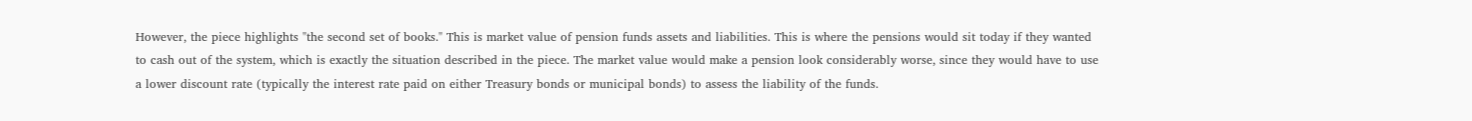However, the piece highlights "the second set of books." This is market value of pension funds assets and liabilities. This is where the pensions would sit today if they wanted to cash out of the system, which is exactly the situation described in the piece. The market value would make a pension look considerably worse, since they would have to use a lower discount rate (typically the interest rate paid on either Treasury bonds or municipal bonds) to assess the liability of the funds.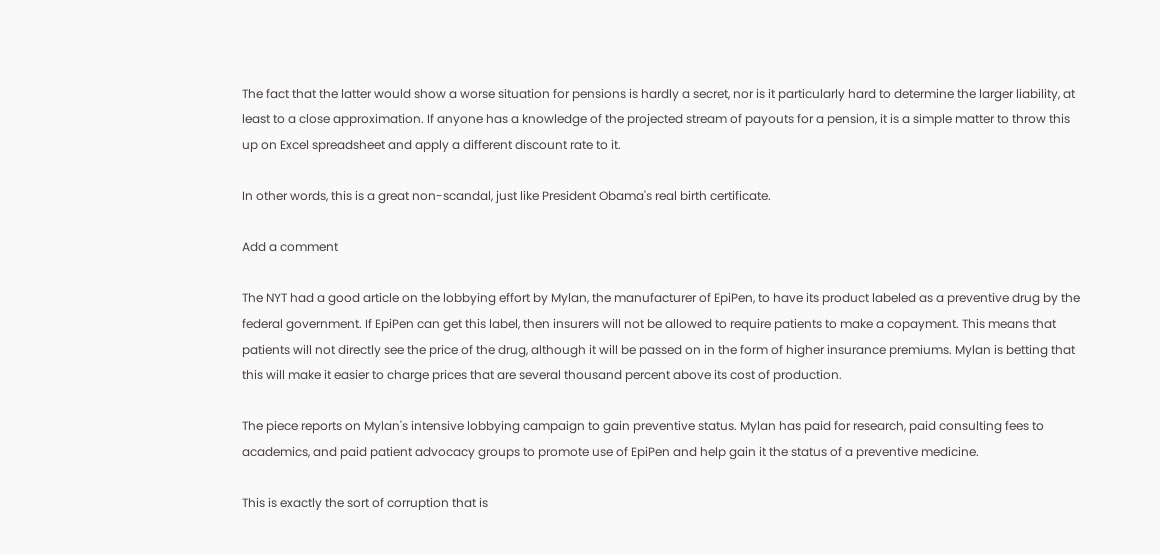The fact that the latter would show a worse situation for pensions is hardly a secret, nor is it particularly hard to determine the larger liability, at least to a close approximation. If anyone has a knowledge of the projected stream of payouts for a pension, it is a simple matter to throw this up on Excel spreadsheet and apply a different discount rate to it.

In other words, this is a great non-scandal, just like President Obama's real birth certificate.

Add a comment

The NYT had a good article on the lobbying effort by Mylan, the manufacturer of EpiPen, to have its product labeled as a preventive drug by the federal government. If EpiPen can get this label, then insurers will not be allowed to require patients to make a copayment. This means that patients will not directly see the price of the drug, although it will be passed on in the form of higher insurance premiums. Mylan is betting that this will make it easier to charge prices that are several thousand percent above its cost of production.

The piece reports on Mylan's intensive lobbying campaign to gain preventive status. Mylan has paid for research, paid consulting fees to academics, and paid patient advocacy groups to promote use of EpiPen and help gain it the status of a preventive medicine.

This is exactly the sort of corruption that is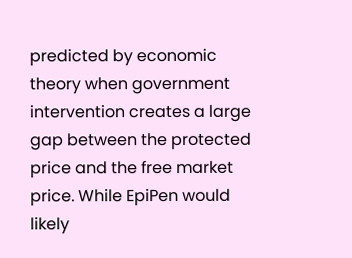predicted by economic theory when government intervention creates a large gap between the protected price and the free market price. While EpiPen would likely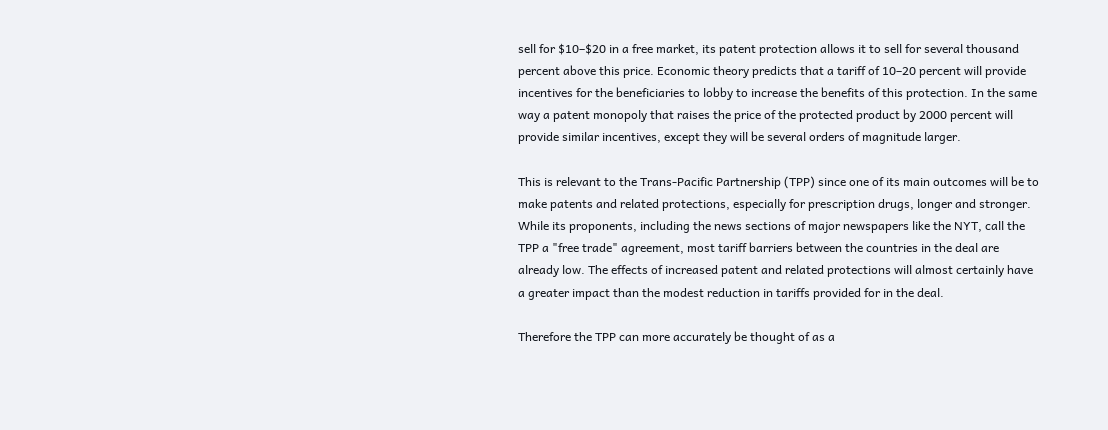sell for $10–$20 in a free market, its patent protection allows it to sell for several thousand percent above this price. Economic theory predicts that a tariff of 10–20 percent will provide incentives for the beneficiaries to lobby to increase the benefits of this protection. In the same way a patent monopoly that raises the price of the protected product by 2000 percent will provide similar incentives, except they will be several orders of magnitude larger.

This is relevant to the Trans-Pacific Partnership (TPP) since one of its main outcomes will be to make patents and related protections, especially for prescription drugs, longer and stronger. While its proponents, including the news sections of major newspapers like the NYT, call the TPP a "free trade" agreement, most tariff barriers between the countries in the deal are already low. The effects of increased patent and related protections will almost certainly have a greater impact than the modest reduction in tariffs provided for in the deal.

Therefore the TPP can more accurately be thought of as a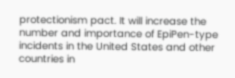protectionism pact. It will increase the number and importance of EpiPen-type incidents in the United States and other countries in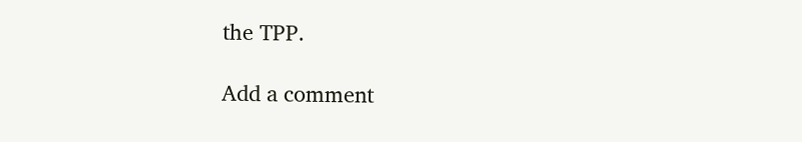the TPP.

Add a comment